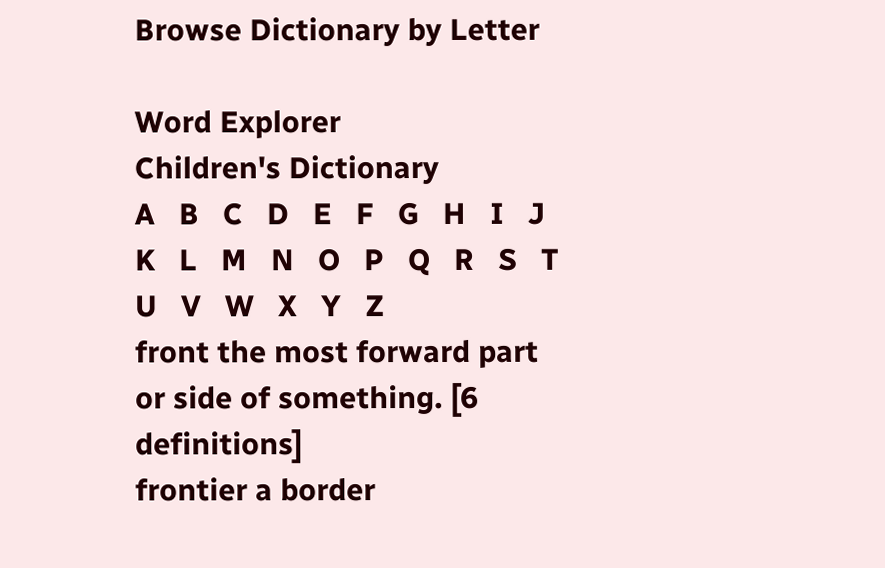Browse Dictionary by Letter

Word Explorer
Children's Dictionary
A   B   C   D   E   F   G   H   I   J   K   L   M   N   O   P   Q   R   S   T   U   V   W   X   Y   Z
front the most forward part or side of something. [6 definitions]
frontier a border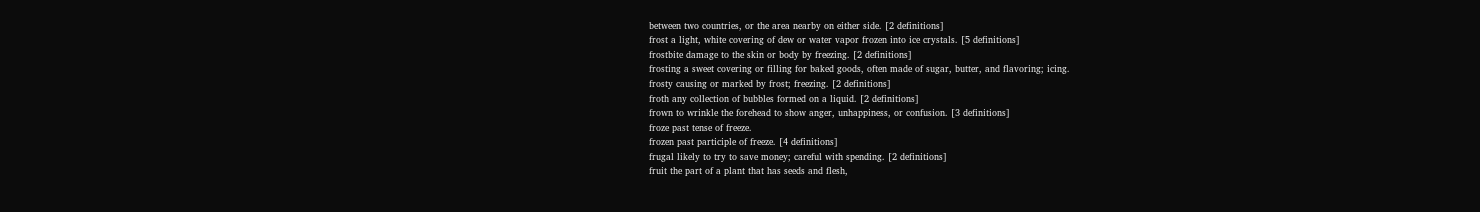between two countries, or the area nearby on either side. [2 definitions]
frost a light, white covering of dew or water vapor frozen into ice crystals. [5 definitions]
frostbite damage to the skin or body by freezing. [2 definitions]
frosting a sweet covering or filling for baked goods, often made of sugar, butter, and flavoring; icing.
frosty causing or marked by frost; freezing. [2 definitions]
froth any collection of bubbles formed on a liquid. [2 definitions]
frown to wrinkle the forehead to show anger, unhappiness, or confusion. [3 definitions]
froze past tense of freeze.
frozen past participle of freeze. [4 definitions]
frugal likely to try to save money; careful with spending. [2 definitions]
fruit the part of a plant that has seeds and flesh,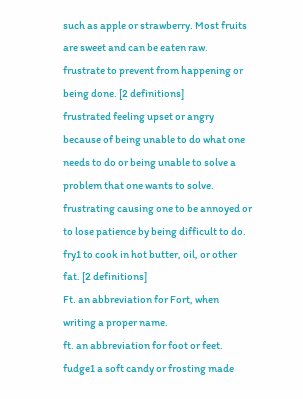such as apple or strawberry. Most fruits are sweet and can be eaten raw.
frustrate to prevent from happening or being done. [2 definitions]
frustrated feeling upset or angry because of being unable to do what one needs to do or being unable to solve a problem that one wants to solve.
frustrating causing one to be annoyed or to lose patience by being difficult to do.
fry1 to cook in hot butter, oil, or other fat. [2 definitions]
Ft. an abbreviation for Fort, when writing a proper name.
ft. an abbreviation for foot or feet.
fudge1 a soft candy or frosting made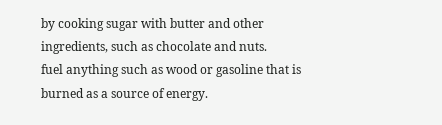by cooking sugar with butter and other ingredients, such as chocolate and nuts.
fuel anything such as wood or gasoline that is burned as a source of energy.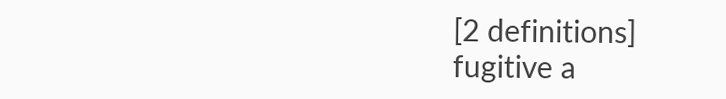[2 definitions]
fugitive a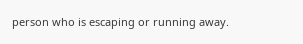person who is escaping or running away.